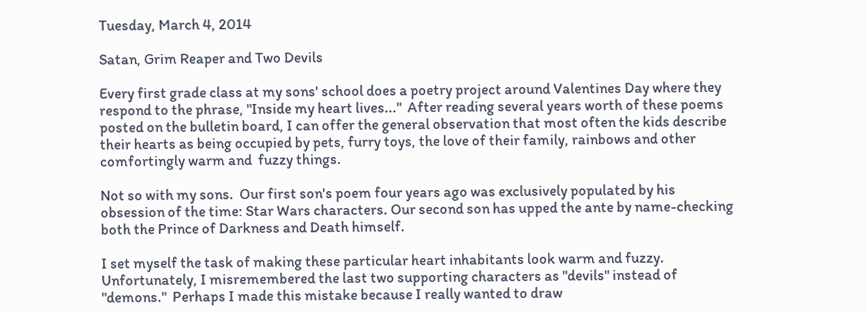Tuesday, March 4, 2014

Satan, Grim Reaper and Two Devils

Every first grade class at my sons' school does a poetry project around Valentines Day where they respond to the phrase, "Inside my heart lives..."  After reading several years worth of these poems posted on the bulletin board, I can offer the general observation that most often the kids describe their hearts as being occupied by pets, furry toys, the love of their family, rainbows and other comfortingly warm and  fuzzy things.

Not so with my sons.  Our first son's poem four years ago was exclusively populated by his obsession of the time: Star Wars characters. Our second son has upped the ante by name-checking both the Prince of Darkness and Death himself.

I set myself the task of making these particular heart inhabitants look warm and fuzzy.  Unfortunately, I misremembered the last two supporting characters as "devils" instead of "demons."  Perhaps I made this mistake because I really wanted to draw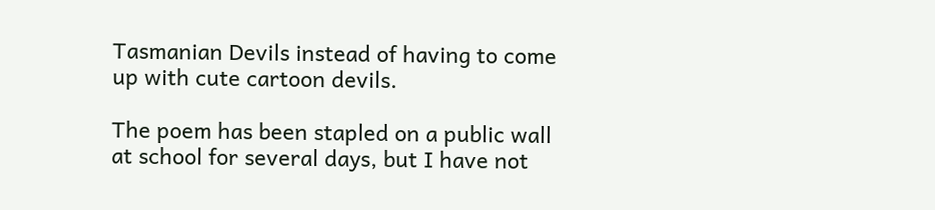Tasmanian Devils instead of having to come up with cute cartoon devils.

The poem has been stapled on a public wall at school for several days, but I have not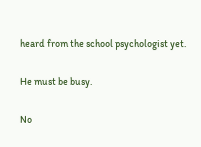heard from the school psychologist yet.

He must be busy.

No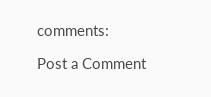comments:

Post a Comment